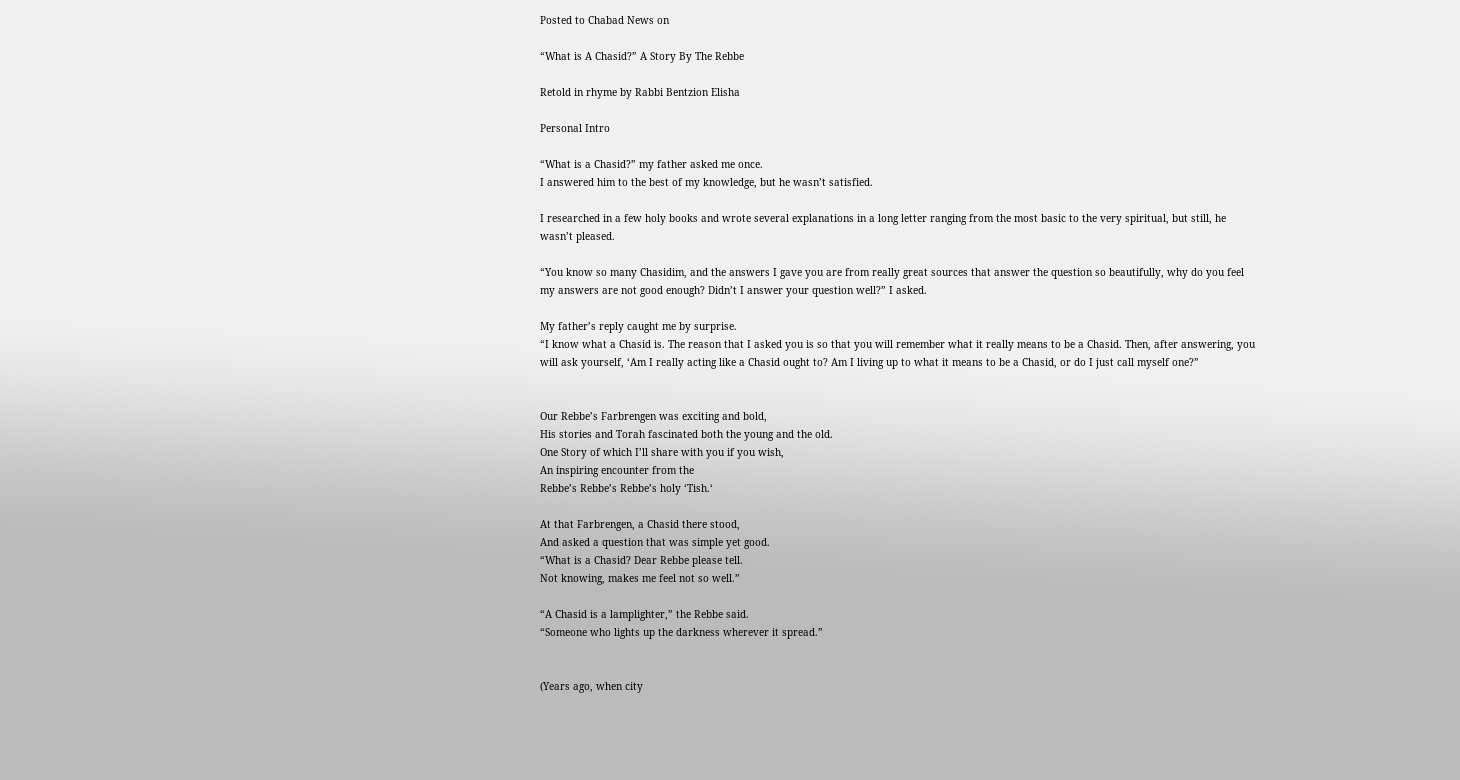Posted to Chabad News on

“What is A Chasid?” A Story By The Rebbe

Retold in rhyme by Rabbi Bentzion Elisha

Personal Intro

“What is a Chasid?” my father asked me once.
I answered him to the best of my knowledge, but he wasn’t satisfied.

I researched in a few holy books and wrote several explanations in a long letter ranging from the most basic to the very spiritual, but still, he wasn’t pleased.

“You know so many Chasidim, and the answers I gave you are from really great sources that answer the question so beautifully, why do you feel my answers are not good enough? Didn’t I answer your question well?” I asked.

My father’s reply caught me by surprise.
“I know what a Chasid is. The reason that I asked you is so that you will remember what it really means to be a Chasid. Then, after answering, you will ask yourself, ‘Am I really acting like a Chasid ought to? Am I living up to what it means to be a Chasid, or do I just call myself one?”


Our Rebbe’s Farbrengen was exciting and bold,
His stories and Torah fascinated both the young and the old.
One Story of which I’ll share with you if you wish,
An inspiring encounter from the
Rebbe’s Rebbe’s Rebbe’s holy ‘Tish.‘

At that Farbrengen, a Chasid there stood,
And asked a question that was simple yet good.
“What is a Chasid? Dear Rebbe please tell.
Not knowing, makes me feel not so well.”

“A Chasid is a lamplighter,” the Rebbe said.
“Someone who lights up the darkness wherever it spread.”


(Years ago, when city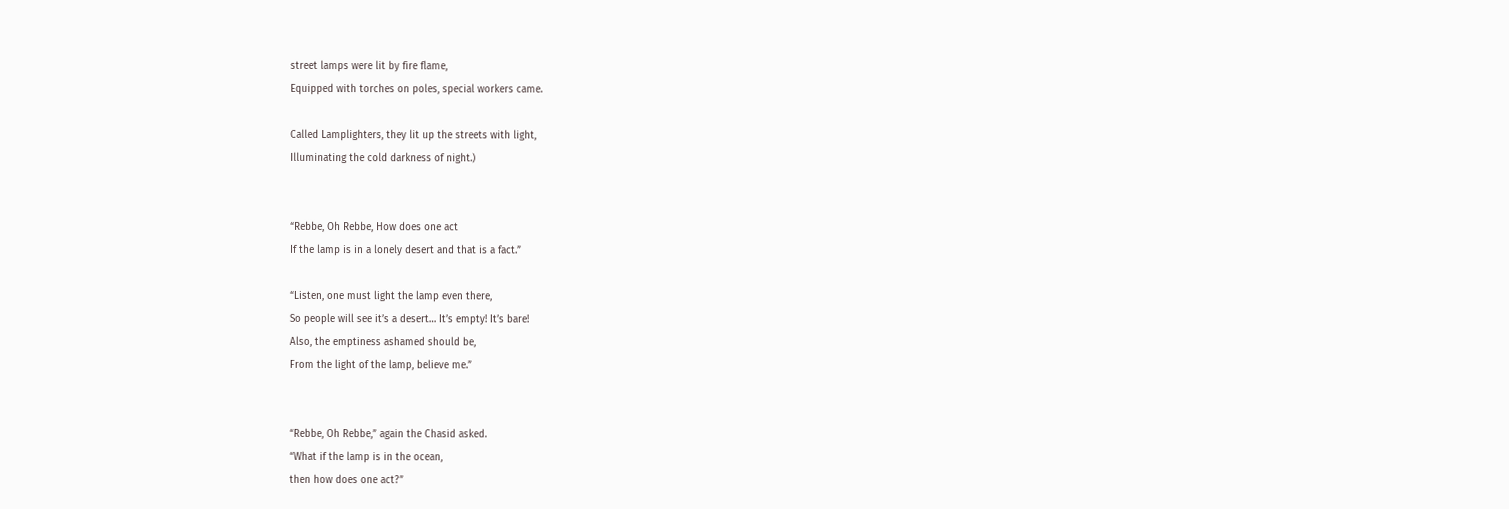street lamps were lit by fire flame,
Equipped with torches on poles, special workers came.

Called Lamplighters, they lit up the streets with light,
Illuminating the cold darkness of night.)


“Rebbe, Oh Rebbe, How does one act
If the lamp is in a lonely desert and that is a fact.”

“Listen, one must light the lamp even there,
So people will see it’s a desert… It’s empty! It’s bare!
Also, the emptiness ashamed should be,
From the light of the lamp, believe me.”


“Rebbe, Oh Rebbe,” again the Chasid asked.
“What if the lamp is in the ocean,
then how does one act?”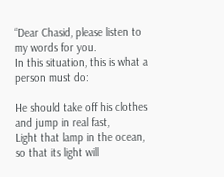“Dear Chasid, please listen to my words for you.
In this situation, this is what a person must do:

He should take off his clothes and jump in real fast,
Light that lamp in the ocean, so that its light will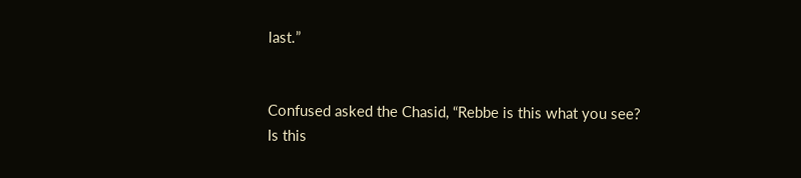last.”


Confused asked the Chasid, “Rebbe is this what you see?
Is this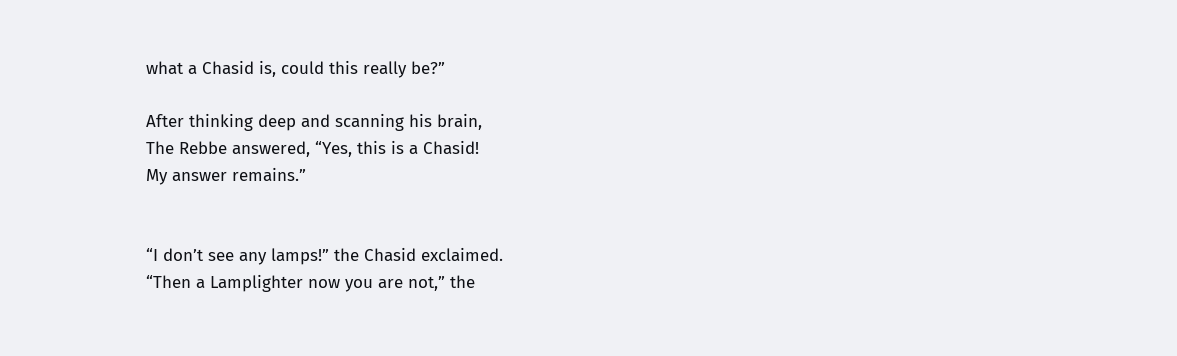what a Chasid is, could this really be?”

After thinking deep and scanning his brain,
The Rebbe answered, “Yes, this is a Chasid!
My answer remains.”


“I don’t see any lamps!” the Chasid exclaimed.
“Then a Lamplighter now you are not,” the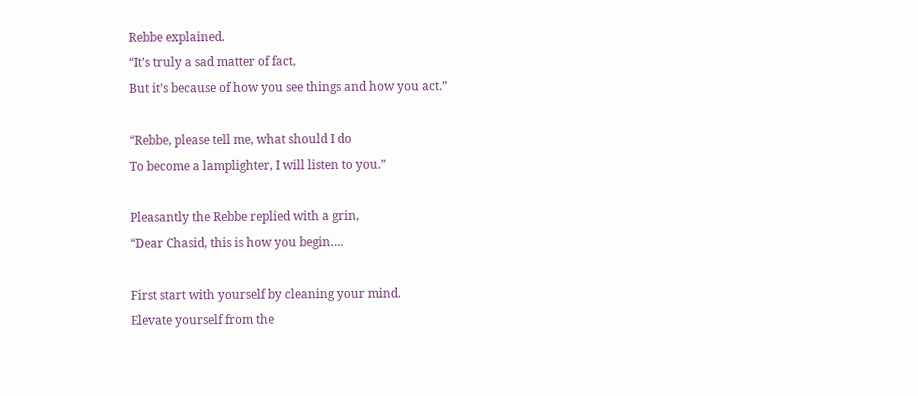Rebbe explained.
“It’s truly a sad matter of fact,
But it’s because of how you see things and how you act.”

“Rebbe, please tell me, what should I do
To become a lamplighter, I will listen to you.”

Pleasantly the Rebbe replied with a grin,
“Dear Chasid, this is how you begin….

First start with yourself by cleaning your mind.
Elevate yourself from the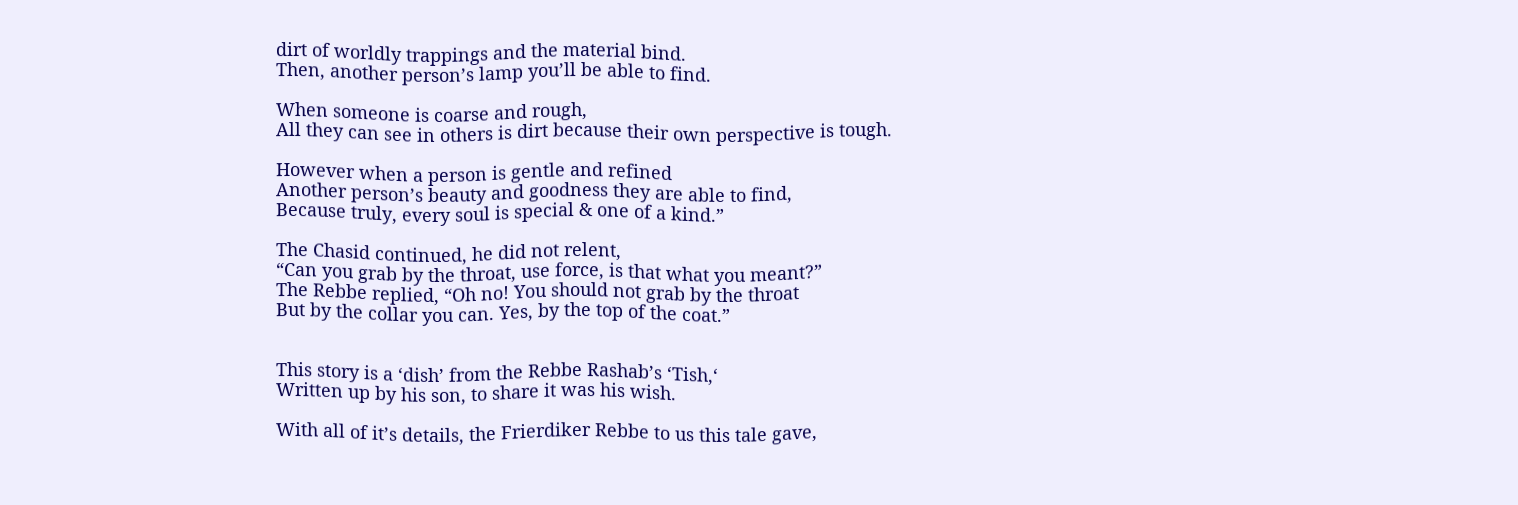dirt of worldly trappings and the material bind.
Then, another person’s lamp you’ll be able to find.

When someone is coarse and rough,
All they can see in others is dirt because their own perspective is tough.

However when a person is gentle and refined
Another person’s beauty and goodness they are able to find,
Because truly, every soul is special & one of a kind.”

The Chasid continued, he did not relent,
“Can you grab by the throat, use force, is that what you meant?”
The Rebbe replied, “Oh no! You should not grab by the throat
But by the collar you can. Yes, by the top of the coat.”


This story is a ‘dish’ from the Rebbe Rashab’s ‘Tish,‘
Written up by his son, to share it was his wish.

With all of it’s details, the Frierdiker Rebbe to us this tale gave,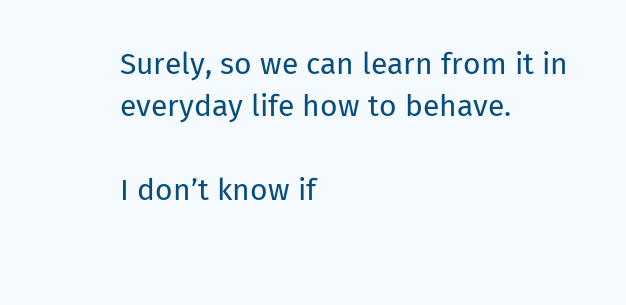Surely, so we can learn from it in everyday life how to behave.

I don’t know if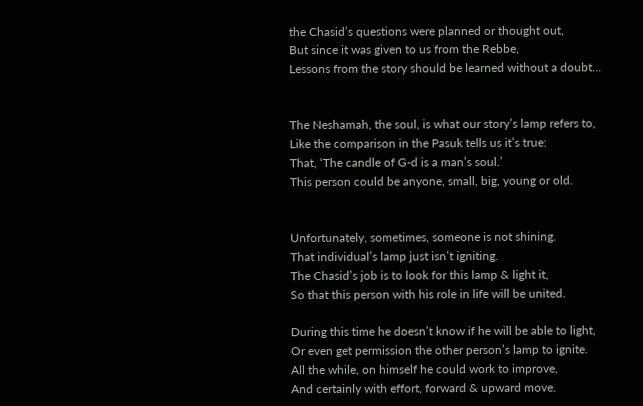the Chasid’s questions were planned or thought out,
But since it was given to us from the Rebbe,
Lessons from the story should be learned without a doubt…


The Neshamah, the soul, is what our story’s lamp refers to,
Like the comparison in the Pasuk tells us it’s true:
That, ‘The candle of G-d is a man’s soul.’
This person could be anyone, small, big, young or old.


Unfortunately, sometimes, someone is not shining.
That individual’s lamp just isn’t igniting.
The Chasid’s job is to look for this lamp & light it,
So that this person with his role in life will be united.

During this time he doesn’t know if he will be able to light,
Or even get permission the other person’s lamp to ignite.
All the while, on himself he could work to improve,
And certainly with effort, forward & upward move.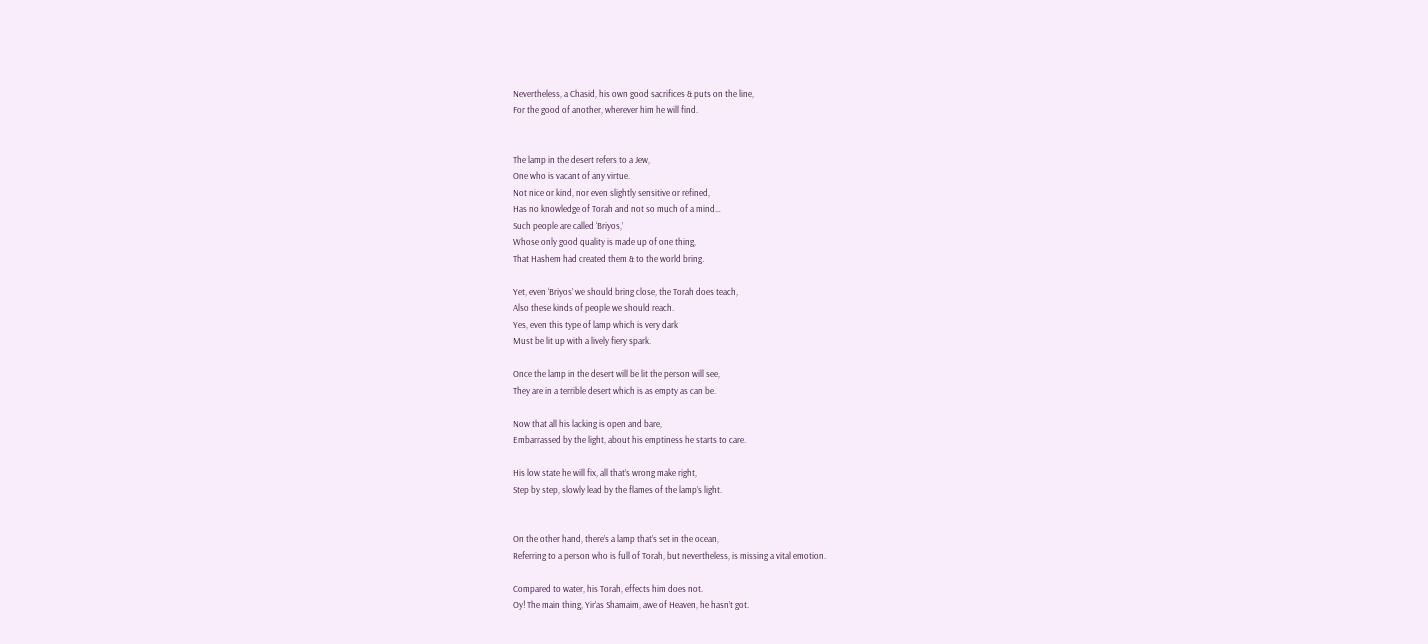Nevertheless, a Chasid, his own good sacrifices & puts on the line,
For the good of another, wherever him he will find.


The lamp in the desert refers to a Jew,
One who is vacant of any virtue.
Not nice or kind, nor even slightly sensitive or refined,
Has no knowledge of Torah and not so much of a mind…
Such people are called ‘Briyos,’
Whose only good quality is made up of one thing,
That Hashem had created them & to the world bring.

Yet, even ‘Briyos’ we should bring close, the Torah does teach,
Also these kinds of people we should reach.
Yes, even this type of lamp which is very dark
Must be lit up with a lively fiery spark.

Once the lamp in the desert will be lit the person will see,
They are in a terrible desert which is as empty as can be.

Now that all his lacking is open and bare,
Embarrassed by the light, about his emptiness he starts to care.

His low state he will fix, all that’s wrong make right,
Step by step, slowly lead by the flames of the lamp’s light.


On the other hand, there’s a lamp that’s set in the ocean,
Referring to a person who is full of Torah, but nevertheless, is missing a vital emotion.

Compared to water, his Torah, effects him does not.
Oy! The main thing, Yir’as Shamaim, awe of Heaven, he hasn’t got.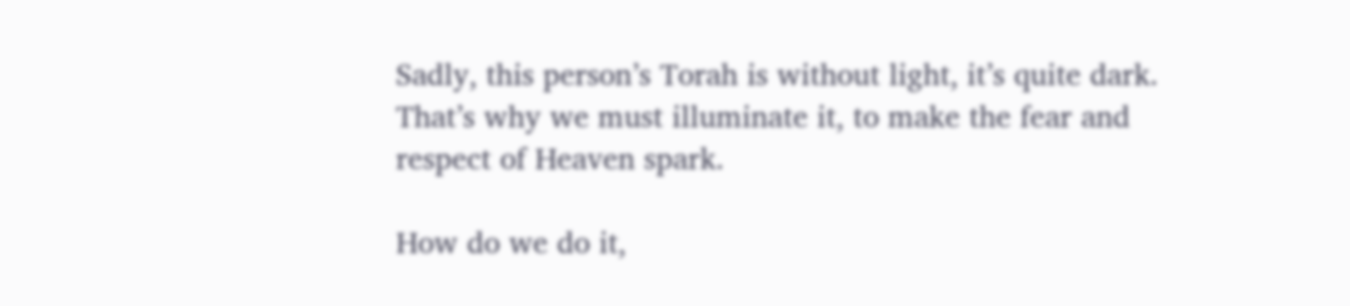Sadly, this person’s Torah is without light, it’s quite dark.
That’s why we must illuminate it, to make the fear and respect of Heaven spark.

How do we do it,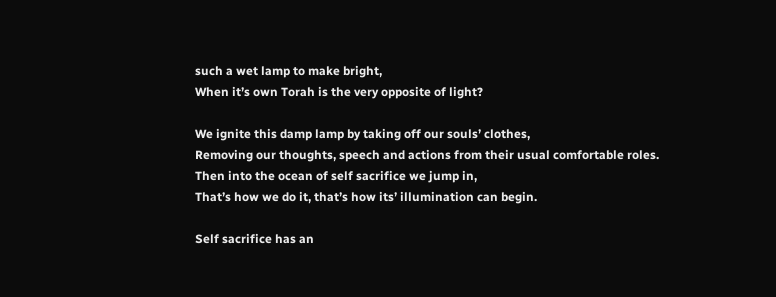such a wet lamp to make bright,
When it’s own Torah is the very opposite of light?

We ignite this damp lamp by taking off our souls’ clothes,
Removing our thoughts, speech and actions from their usual comfortable roles.
Then into the ocean of self sacrifice we jump in,
That’s how we do it, that’s how its’ illumination can begin.

Self sacrifice has an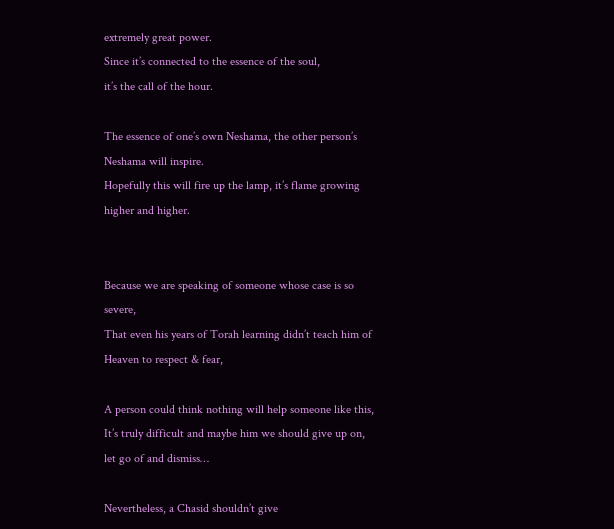extremely great power.
Since it’s connected to the essence of the soul,
it’s the call of the hour.

The essence of one’s own Neshama, the other person’s Neshama will inspire.
Hopefully this will fire up the lamp, it’s flame growing higher and higher.


Because we are speaking of someone whose case is so severe,
That even his years of Torah learning didn’t teach him of Heaven to respect & fear,

A person could think nothing will help someone like this,
It’s truly difficult and maybe him we should give up on, let go of and dismiss…

Nevertheless, a Chasid shouldn’t give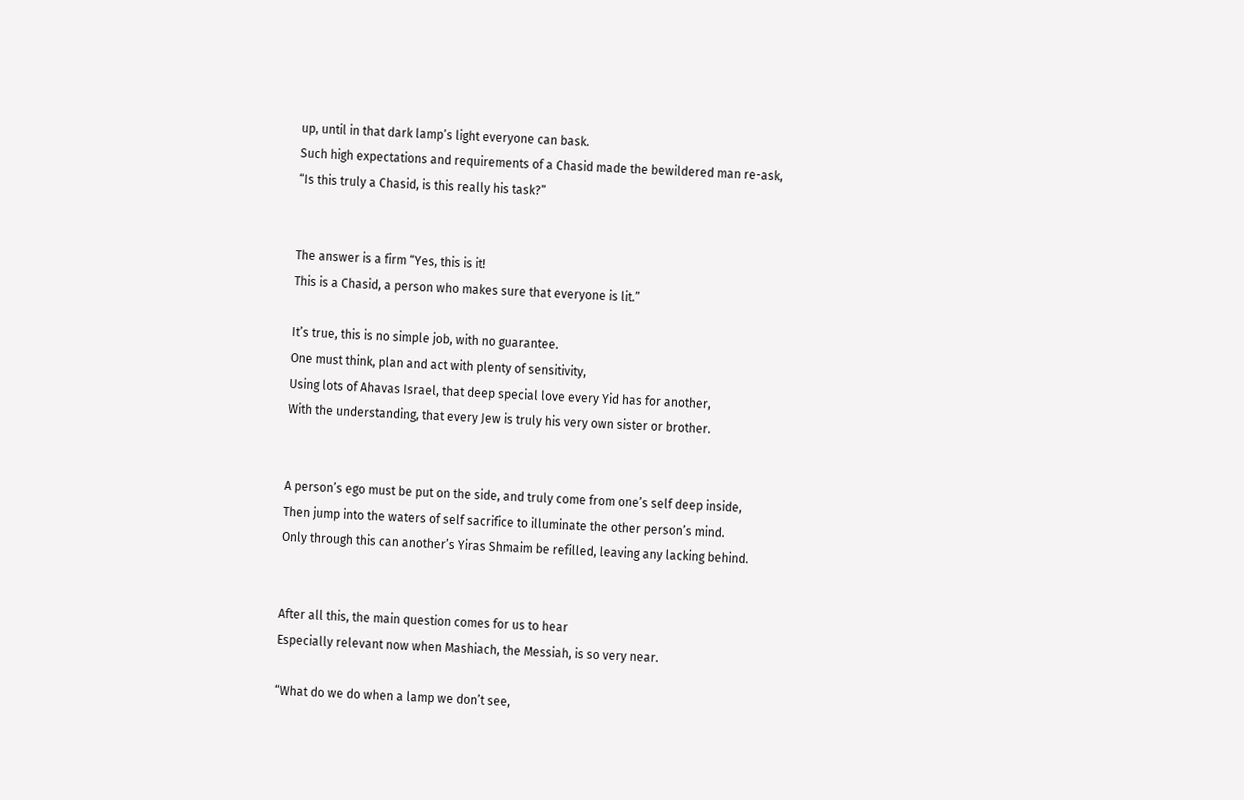up, until in that dark lamp’s light everyone can bask.
Such high expectations and requirements of a Chasid made the bewildered man re-ask,
“Is this truly a Chasid, is this really his task?”


The answer is a firm “Yes, this is it!
This is a Chasid, a person who makes sure that everyone is lit.”

It’s true, this is no simple job, with no guarantee.
One must think, plan and act with plenty of sensitivity,
Using lots of Ahavas Israel, that deep special love every Yid has for another,
With the understanding, that every Jew is truly his very own sister or brother.


A person’s ego must be put on the side, and truly come from one’s self deep inside,
Then jump into the waters of self sacrifice to illuminate the other person’s mind.
Only through this can another’s Yiras Shmaim be refilled, leaving any lacking behind.


After all this, the main question comes for us to hear
Especially relevant now when Mashiach, the Messiah, is so very near.

“What do we do when a lamp we don’t see,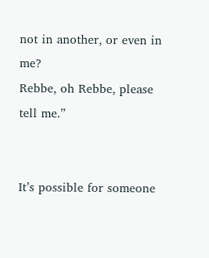not in another, or even in me?
Rebbe, oh Rebbe, please tell me.”


It’s possible for someone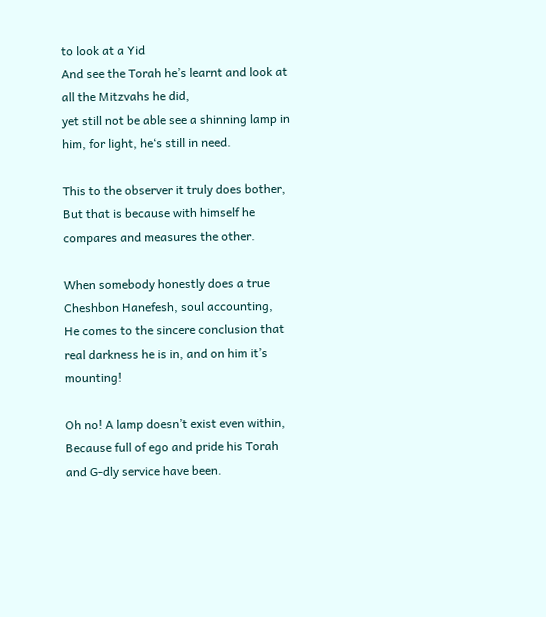to look at a Yid
And see the Torah he’s learnt and look at all the Mitzvahs he did,
yet still not be able see a shinning lamp in him, for light, he‘s still in need.

This to the observer it truly does bother,
But that is because with himself he compares and measures the other.

When somebody honestly does a true Cheshbon Hanefesh, soul accounting,
He comes to the sincere conclusion that real darkness he is in, and on him it’s mounting!

Oh no! A lamp doesn’t exist even within,
Because full of ego and pride his Torah and G-dly service have been.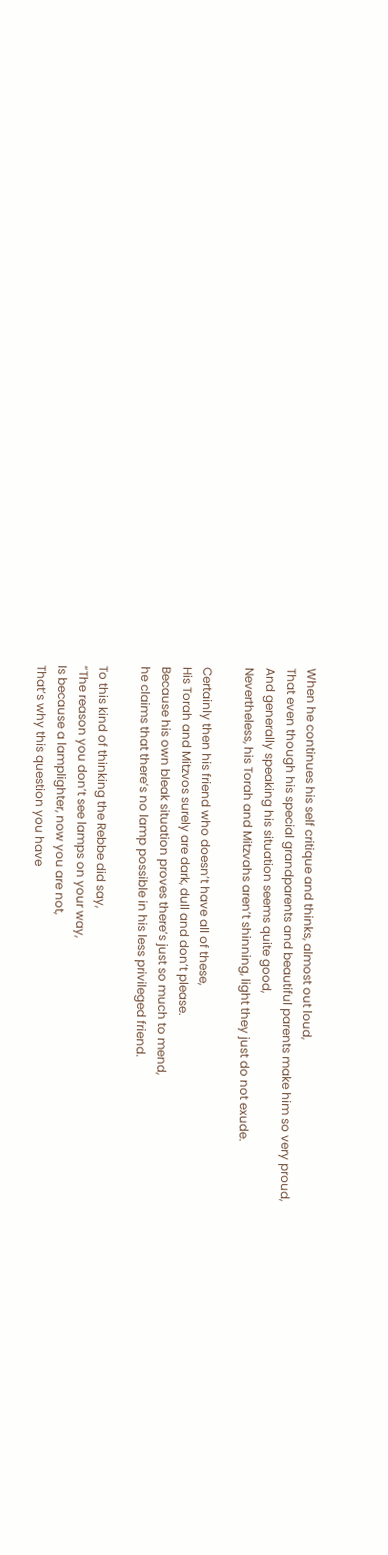When he continues his self critique and thinks, almost out loud,
That even though his special grandparents and beautiful parents make him so very proud,
And generally speaking his situation seems quite good,
Nevertheless, his Torah and Mitzvahs aren’t shinning, light they just do not exude.

Certainly then his friend who doesn’t have all of these,
His Torah and Mitzvos surely are dark, dull and don’t please.
Because his own bleak situation proves there’s just so much to mend,
he claims that there’s no lamp possible in his less privileged friend.

To this kind of thinking the Rebbe did say,
“The reason you don’t see lamps on your way,
Is because a lamplighter, now you are not,
That’s why this question you have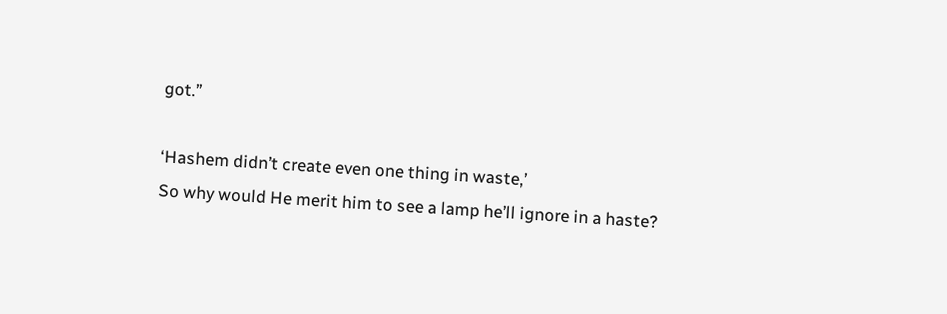got.”

‘Hashem didn’t create even one thing in waste,’
So why would He merit him to see a lamp he’ll ignore in a haste?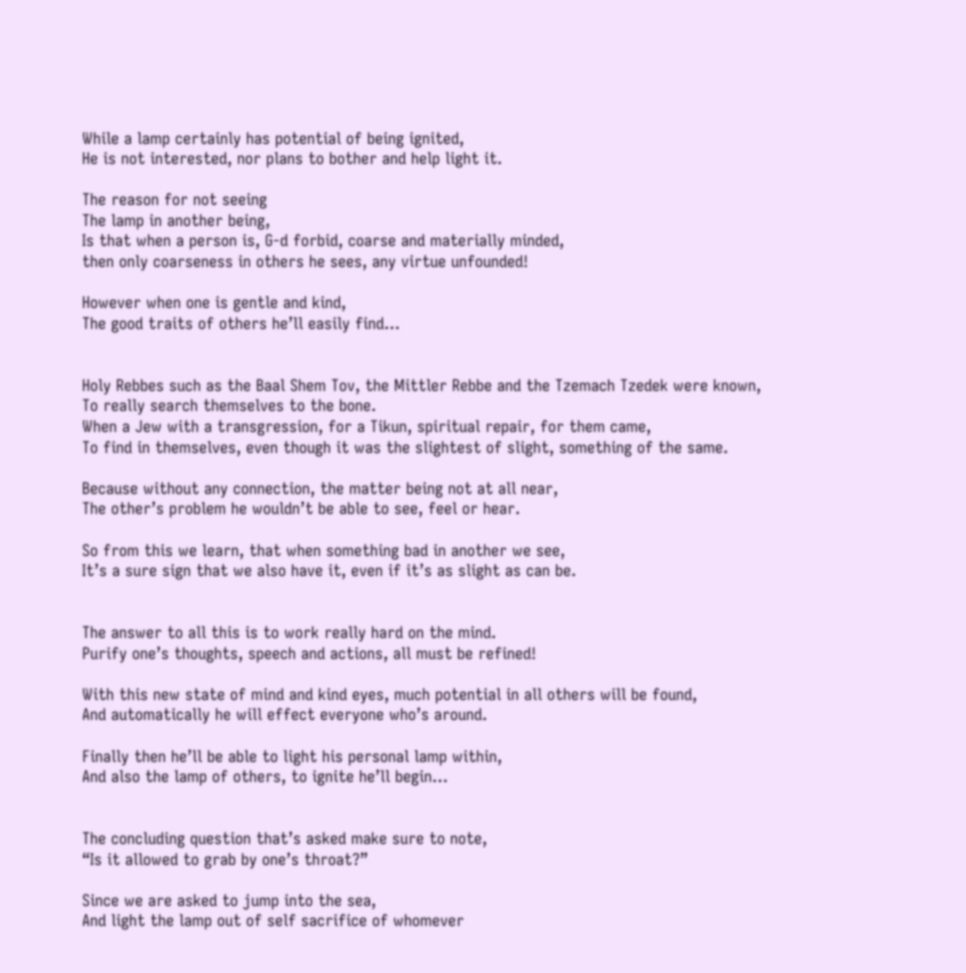While a lamp certainly has potential of being ignited,
He is not interested, nor plans to bother and help light it.

The reason for not seeing
The lamp in another being,
Is that when a person is, G-d forbid, coarse and materially minded,
then only coarseness in others he sees, any virtue unfounded!

However when one is gentle and kind,
The good traits of others he’ll easily find…


Holy Rebbes such as the Baal Shem Tov, the Mittler Rebbe and the Tzemach Tzedek were known,
To really search themselves to the bone.
When a Jew with a transgression, for a Tikun, spiritual repair, for them came,
To find in themselves, even though it was the slightest of slight, something of the same.

Because without any connection, the matter being not at all near,
The other’s problem he wouldn’t be able to see, feel or hear.

So from this we learn, that when something bad in another we see,
It’s a sure sign that we also have it, even if it’s as slight as can be.


The answer to all this is to work really hard on the mind.
Purify one’s thoughts, speech and actions, all must be refined!

With this new state of mind and kind eyes, much potential in all others will be found,
And automatically he will effect everyone who’s around.

Finally then he’ll be able to light his personal lamp within,
And also the lamp of others, to ignite he’ll begin…


The concluding question that’s asked make sure to note,
“Is it allowed to grab by one’s throat?”

Since we are asked to jump into the sea,
And light the lamp out of self sacrifice of whomever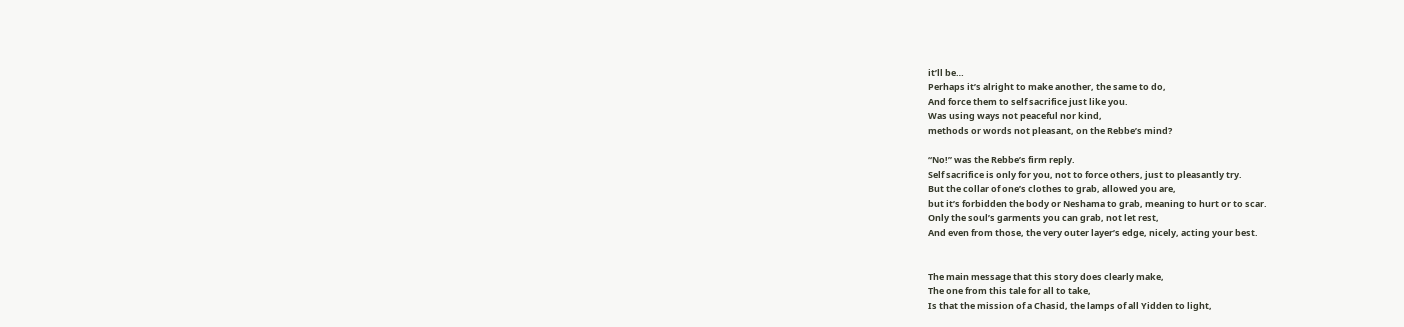it’ll be…
Perhaps it’s alright to make another, the same to do,
And force them to self sacrifice just like you.
Was using ways not peaceful nor kind,
methods or words not pleasant, on the Rebbe’s mind?

“No!” was the Rebbe’s firm reply.
Self sacrifice is only for you, not to force others, just to pleasantly try.
But the collar of one’s clothes to grab, allowed you are,
but it’s forbidden the body or Neshama to grab, meaning to hurt or to scar.
Only the soul’s garments you can grab, not let rest,
And even from those, the very outer layer’s edge, nicely, acting your best.


The main message that this story does clearly make,
The one from this tale for all to take,
Is that the mission of a Chasid, the lamps of all Yidden to light,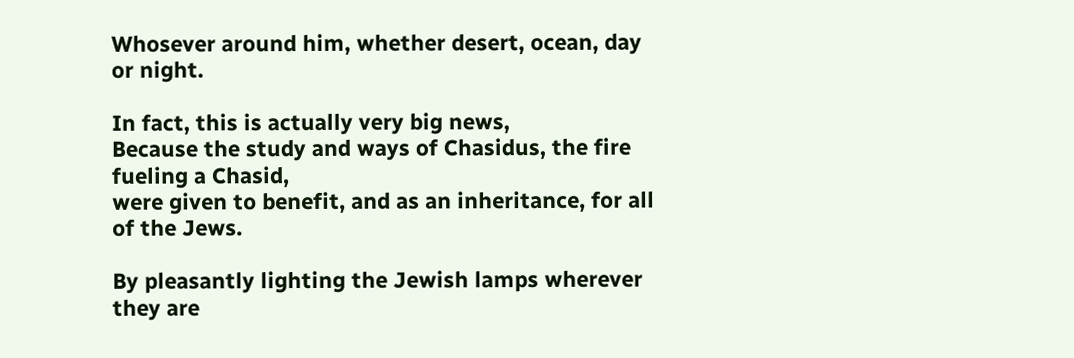Whosever around him, whether desert, ocean, day or night.

In fact, this is actually very big news,
Because the study and ways of Chasidus, the fire fueling a Chasid,
were given to benefit, and as an inheritance, for all of the Jews.

By pleasantly lighting the Jewish lamps wherever they are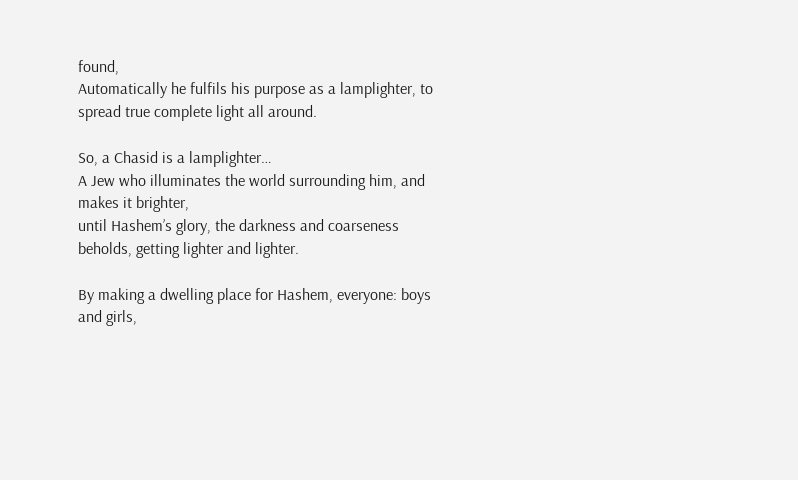found,
Automatically he fulfils his purpose as a lamplighter, to spread true complete light all around.

So, a Chasid is a lamplighter…
A Jew who illuminates the world surrounding him, and makes it brighter,
until Hashem’s glory, the darkness and coarseness beholds, getting lighter and lighter.

By making a dwelling place for Hashem, everyone: boys and girls,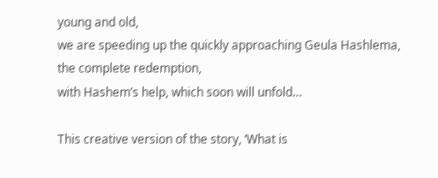young and old,
we are speeding up the quickly approaching Geula Hashlema, the complete redemption,
with Hashem’s help, which soon will unfold…

This creative version of the story, ‘What is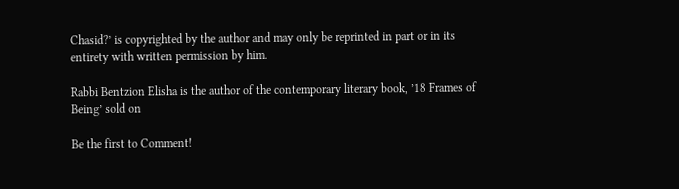Chasid?’ is copyrighted by the author and may only be reprinted in part or in its entirety with written permission by him.

Rabbi Bentzion Elisha is the author of the contemporary literary book, ’18 Frames of Being’ sold on

Be the first to Comment!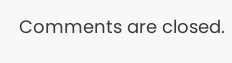Comments are closed.